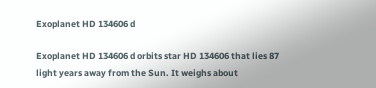Exoplanet HD 134606 d

Exoplanet HD 134606 d orbits star HD 134606 that lies 87 light years away from the Sun. It weighs about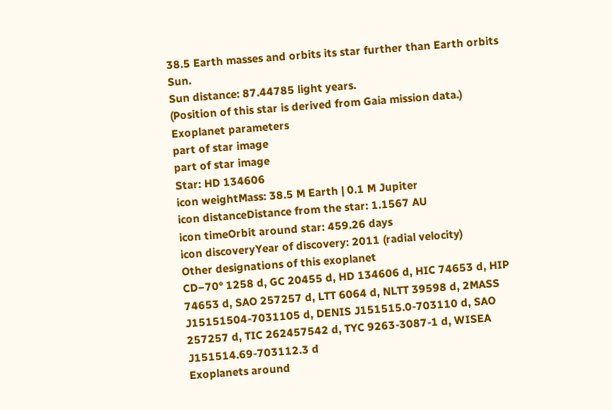38.5 Earth masses and orbits its star further than Earth orbits Sun.
Sun distance: 87.44785 light years.
(Position of this star is derived from Gaia mission data.)
Exoplanet parameters
part of star image
part of star image
Star: HD 134606
icon weightMass: 38.5 M Earth | 0.1 M Jupiter
icon distanceDistance from the star: 1.1567 AU
icon timeOrbit around star: 459.26 days
icon discoveryYear of discovery: 2011 (radial velocity)
Other designations of this exoplanet
CD−70° 1258 d, GC 20455 d, HD 134606 d, HIC 74653 d, HIP 74653 d, SAO 257257 d, LTT 6064 d, NLTT 39598 d, 2MASS J15151504-7031105 d, DENIS J151515.0-703110 d, SAO 257257 d, TIC 262457542 d, TYC 9263-3087-1 d, WISEA J151514.69-703112.3 d
Exoplanets around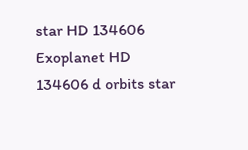star HD 134606
Exoplanet HD 134606 d orbits star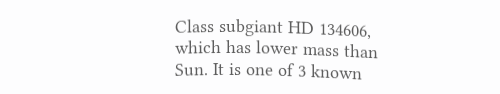Class subgiant HD 134606, which has lower mass than Sun. It is one of 3 known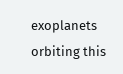exoplanets orbiting this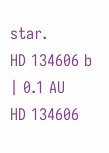star.
HD 134606 b
| 0.1 AU
HD 134606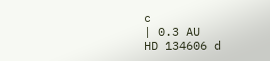c
| 0.3 AU
HD 134606 d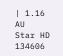| 1.16 AU
Star HD 134606